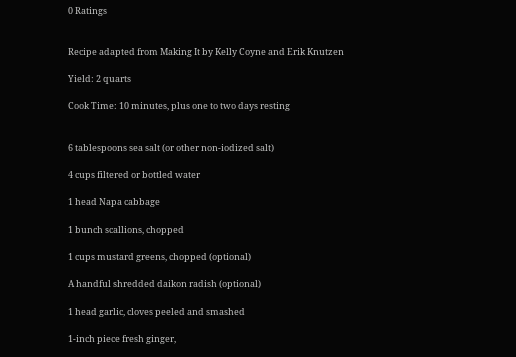0 Ratings


Recipe adapted from Making It by Kelly Coyne and Erik Knutzen

Yield: 2 quarts

Cook Time: 10 minutes, plus one to two days resting


6 tablespoons sea salt (or other non-iodized salt)

4 cups filtered or bottled water

1 head Napa cabbage

1 bunch scallions, chopped

1 cups mustard greens, chopped (optional)

A handful shredded daikon radish (optional)

1 head garlic, cloves peeled and smashed

1-inch piece fresh ginger,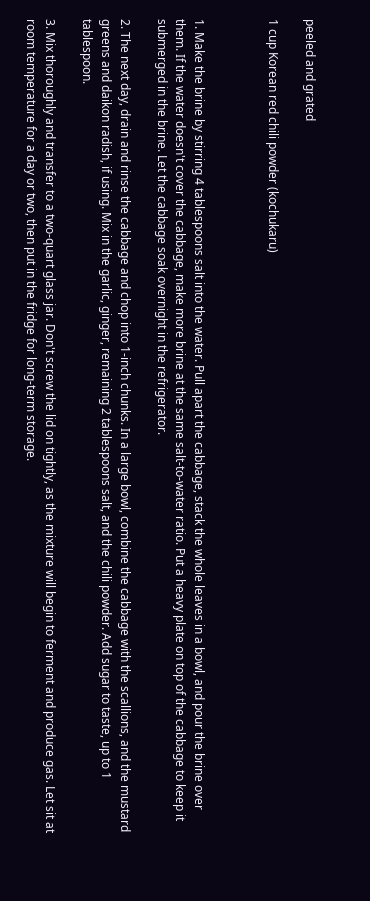peeled and grated

1 cup Korean red chili powder (kochukaru)



1. Make the brine by stirring 4 tablespoons salt into the water. Pull apart the cabbage, stack the whole leaves in a bowl, and pour the brine over them. If the water doesn't cover the cabbage, make more brine at the same salt-to-water ratio. Put a heavy plate on top of the cabbage to keep it submerged in the brine. Let the cabbage soak overnight in the refrigerator.

2. The next day, drain and rinse the cabbage and chop into 1-inch chunks. In a large bowl, combine the cabbage with the scallions, and the mustard greens and daikon radish, if using. Mix in the garlic, ginger, remaining 2 tablespoons salt, and the chili powder. Add sugar to taste, up to 1 tablespoon.

3. Mix thoroughly and transfer to a two-quart glass jar. Don't screw the lid on tightly, as the mixture will begin to ferment and produce gas. Let sit at room temperature for a day or two, then put in the fridge for long-term storage.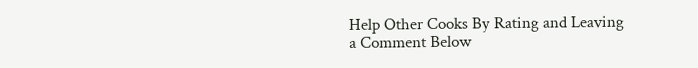Help Other Cooks By Rating and Leaving a Comment Below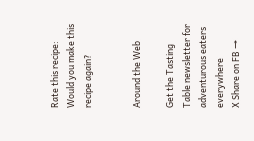Rate this recipe:
Would you make this recipe again?


Around the Web

Get the Tasting Table newsletter for adventurous eaters everywhere
X Share on FB →